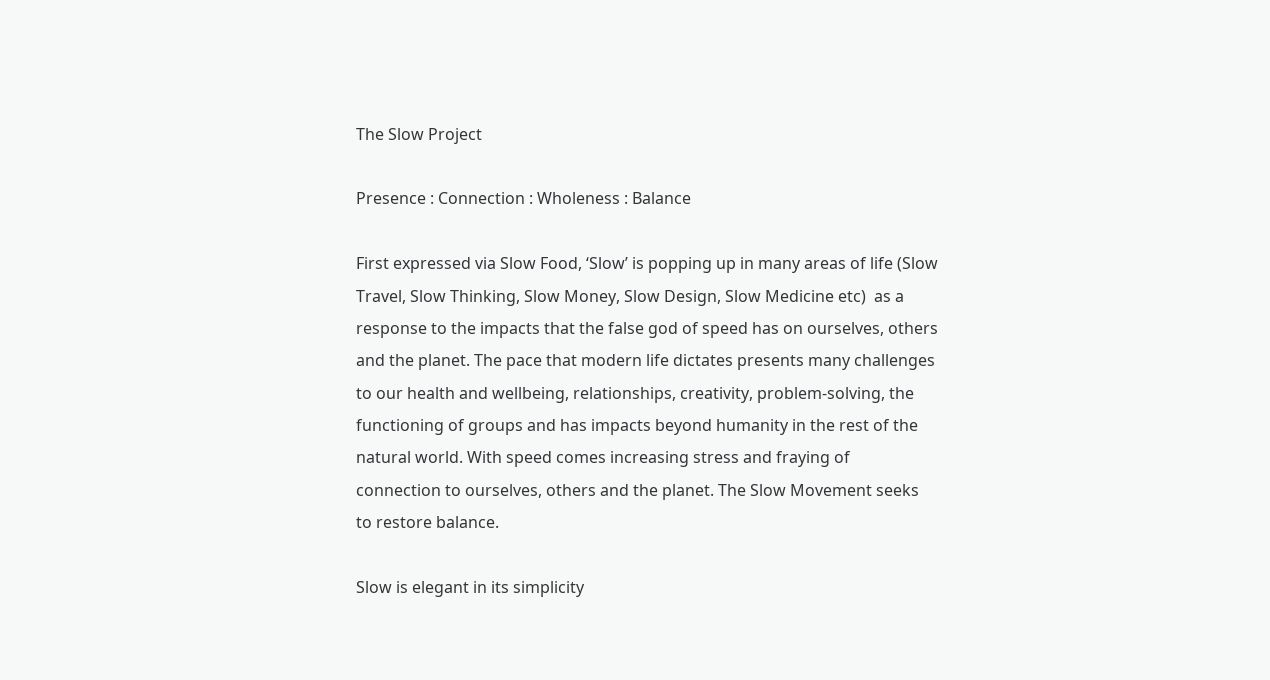The Slow Project

Presence : Connection : Wholeness : Balance

First expressed via Slow Food, ‘Slow’ is popping up in many areas of life (Slow Travel, Slow Thinking, Slow Money, Slow Design, Slow Medicine etc)  as a response to the impacts that the false god of speed has on ourselves, others and the planet. The pace that modern life dictates presents many challenges to our health and wellbeing, relationships, creativity, problem-solving, the functioning of groups and has impacts beyond humanity in the rest of the natural world. With speed comes increasing stress and fraying of connection to ourselves, others and the planet. The Slow Movement seeks to restore balance.

Slow is elegant in its simplicity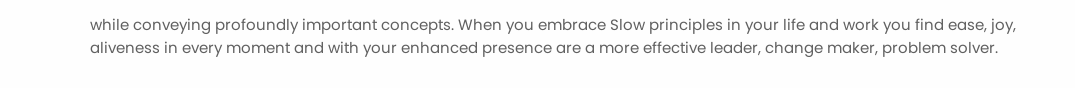while conveying profoundly important concepts. When you embrace Slow principles in your life and work you find ease, joy, aliveness in every moment and with your enhanced presence are a more effective leader, change maker, problem solver.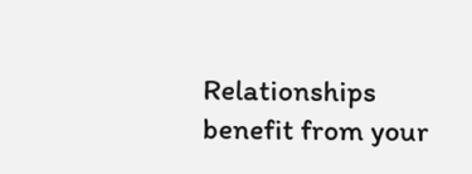Relationships benefit from your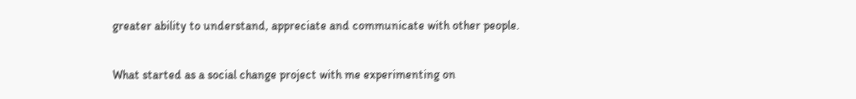greater ability to understand, appreciate and communicate with other people.

What started as a social change project with me experimenting on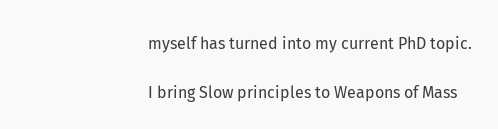myself has turned into my current PhD topic.

I bring Slow principles to Weapons of Mass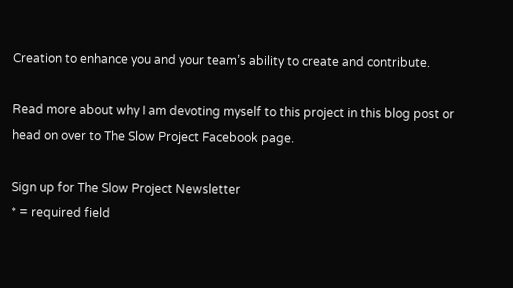Creation to enhance you and your team’s ability to create and contribute.

Read more about why I am devoting myself to this project in this blog post or head on over to The Slow Project Facebook page.

Sign up for The Slow Project Newsletter
* = required field